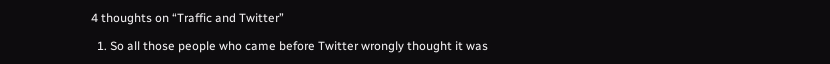4 thoughts on “Traffic and Twitter”

  1. So all those people who came before Twitter wrongly thought it was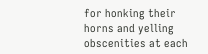for honking their horns and yelling obscenities at each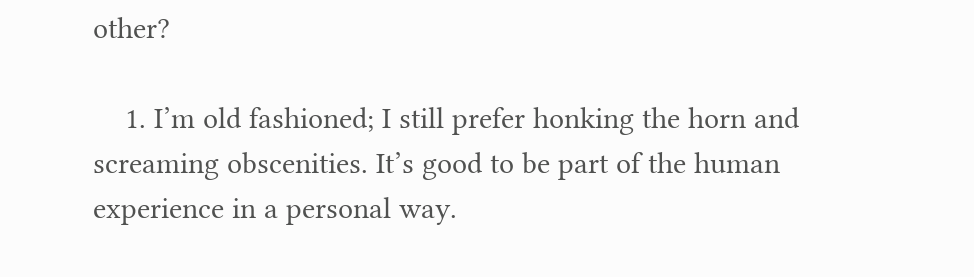other?

    1. I’m old fashioned; I still prefer honking the horn and screaming obscenities. It’s good to be part of the human experience in a personal way.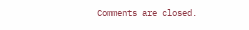Comments are closed.